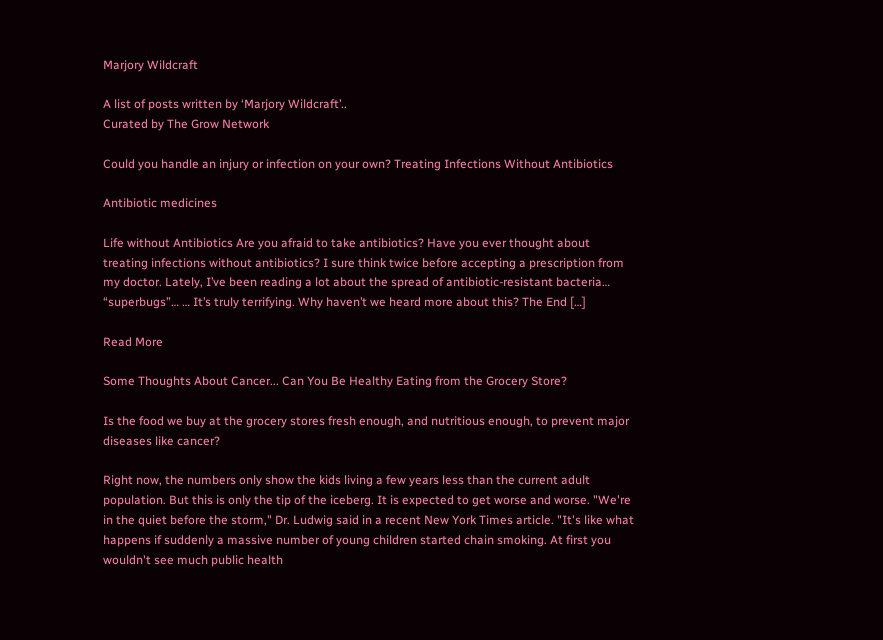Marjory Wildcraft

A list of posts written by ‘Marjory Wildcraft’..
Curated by The Grow Network

Could you handle an injury or infection on your own? Treating Infections Without Antibiotics

Antibiotic medicines

Life without Antibiotics Are you afraid to take antibiotics? Have you ever thought about treating infections without antibiotics? I sure think twice before accepting a prescription from my doctor. Lately, I’ve been reading a lot about the spread of antibiotic-resistant bacteria… “superbugs”… … It’s truly terrifying. Why haven’t we heard more about this? The End […]

Read More

Some Thoughts About Cancer... Can You Be Healthy Eating from the Grocery Store?

Is the food we buy at the grocery stores fresh enough, and nutritious enough, to prevent major diseases like cancer?

Right now, the numbers only show the kids living a few years less than the current adult population. But this is only the tip of the iceberg. It is expected to get worse and worse. "We're in the quiet before the storm," Dr. Ludwig said in a recent New York Times article. "It's like what happens if suddenly a massive number of young children started chain smoking. At first you wouldn't see much public health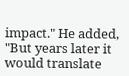impact." He added, "But years later it would translate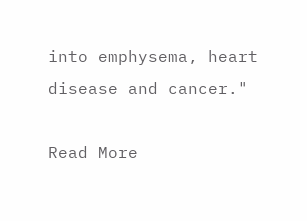into emphysema, heart disease and cancer."

Read More